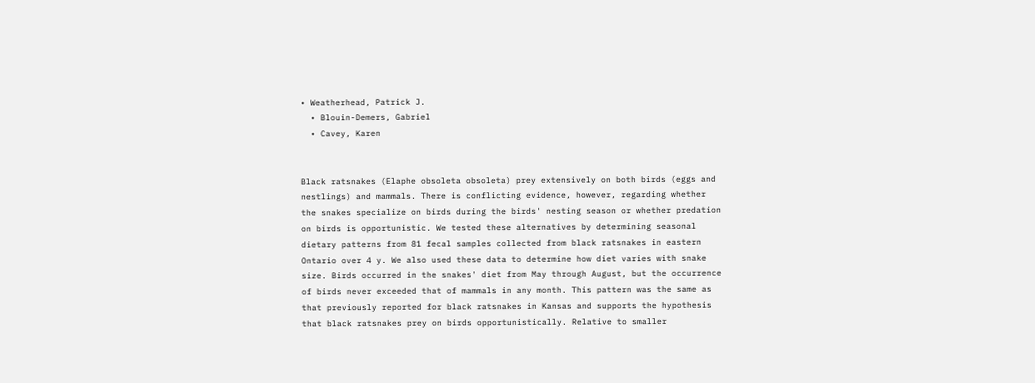• Weatherhead, Patrick J.
  • Blouin-Demers, Gabriel
  • Cavey, Karen


Black ratsnakes (Elaphe obsoleta obsoleta) prey extensively on both birds (eggs and nestlings) and mammals. There is conflicting evidence, however, regarding whether the snakes specialize on birds during the birds' nesting season or whether predation on birds is opportunistic. We tested these alternatives by determining seasonal dietary patterns from 81 fecal samples collected from black ratsnakes in eastern Ontario over 4 y. We also used these data to determine how diet varies with snake size. Birds occurred in the snakes' diet from May through August, but the occurrence of birds never exceeded that of mammals in any month. This pattern was the same as that previously reported for black ratsnakes in Kansas and supports the hypothesis that black ratsnakes prey on birds opportunistically. Relative to smaller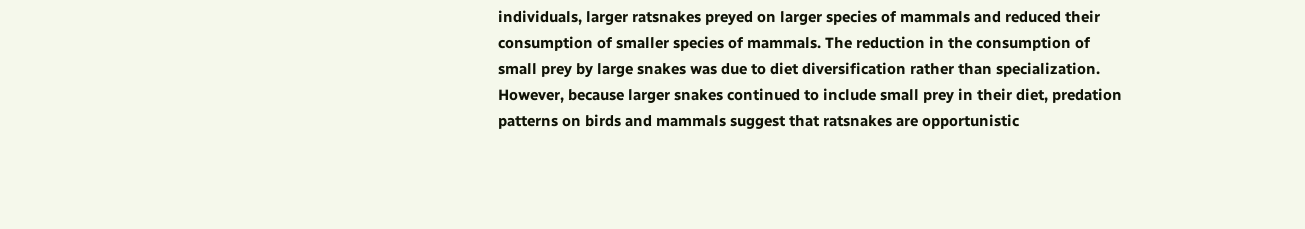individuals, larger ratsnakes preyed on larger species of mammals and reduced their consumption of smaller species of mammals. The reduction in the consumption of small prey by large snakes was due to diet diversification rather than specialization. However, because larger snakes continued to include small prey in their diet, predation patterns on birds and mammals suggest that ratsnakes are opportunistic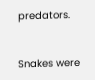predators.


Snakes were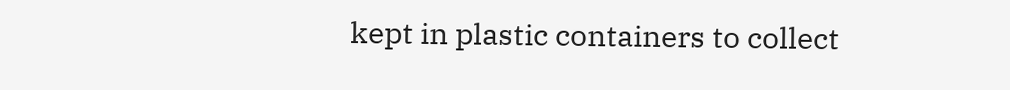kept in plastic containers to collect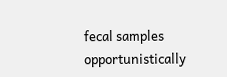fecal samples opportunistically